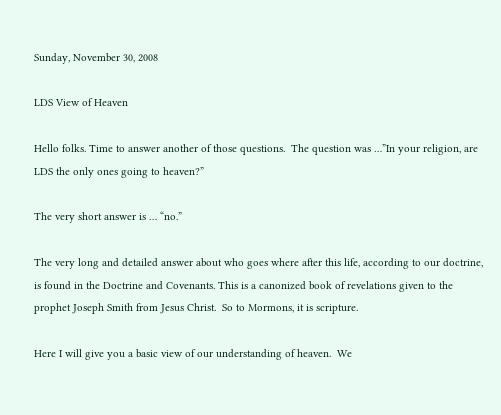Sunday, November 30, 2008

LDS View of Heaven

Hello folks. Time to answer another of those questions.  The question was …”In your religion, are LDS the only ones going to heaven?”

The very short answer is … “no.”

The very long and detailed answer about who goes where after this life, according to our doctrine, is found in the Doctrine and Covenants. This is a canonized book of revelations given to the prophet Joseph Smith from Jesus Christ.  So to Mormons, it is scripture.

Here I will give you a basic view of our understanding of heaven.  We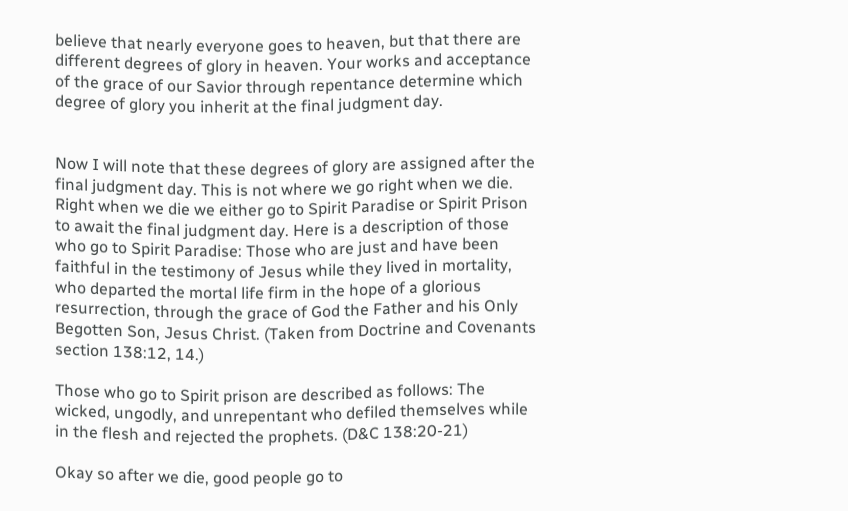believe that nearly everyone goes to heaven, but that there are different degrees of glory in heaven. Your works and acceptance of the grace of our Savior through repentance determine which degree of glory you inherit at the final judgment day.


Now I will note that these degrees of glory are assigned after the final judgment day. This is not where we go right when we die. Right when we die we either go to Spirit Paradise or Spirit Prison to await the final judgment day. Here is a description of those who go to Spirit Paradise: Those who are just and have been faithful in the testimony of Jesus while they lived in mortality, who departed the mortal life firm in the hope of a glorious resurrection, through the grace of God the Father and his Only Begotten Son, Jesus Christ. (Taken from Doctrine and Covenants section 138:12, 14.)

Those who go to Spirit prison are described as follows: The wicked, ungodly, and unrepentant who defiled themselves while in the flesh and rejected the prophets. (D&C 138:20-21)

Okay so after we die, good people go to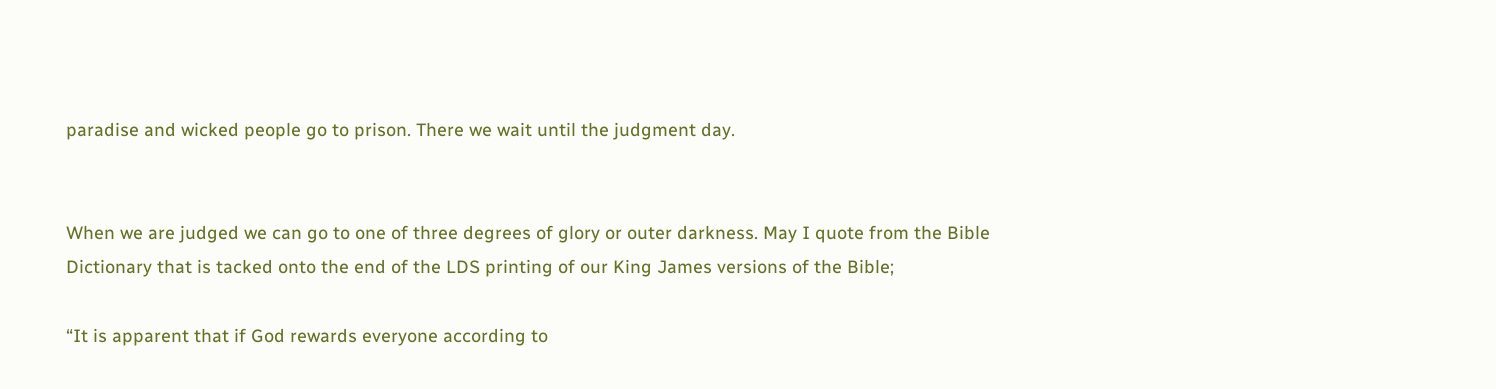paradise and wicked people go to prison. There we wait until the judgment day.


When we are judged we can go to one of three degrees of glory or outer darkness. May I quote from the Bible Dictionary that is tacked onto the end of the LDS printing of our King James versions of the Bible;

“It is apparent that if God rewards everyone according to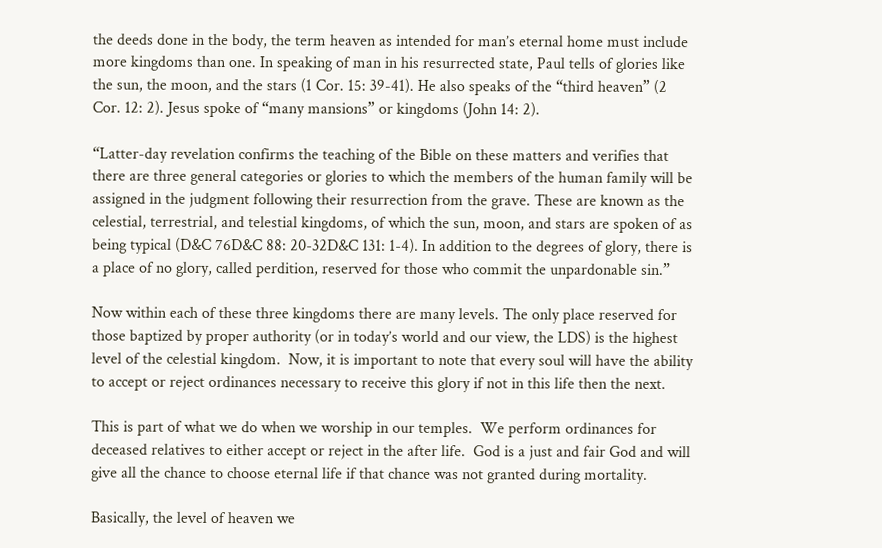the deeds done in the body, the term heaven as intended for man’s eternal home must include more kingdoms than one. In speaking of man in his resurrected state, Paul tells of glories like the sun, the moon, and the stars (1 Cor. 15: 39-41). He also speaks of the “third heaven” (2 Cor. 12: 2). Jesus spoke of “many mansions” or kingdoms (John 14: 2).

“Latter-day revelation confirms the teaching of the Bible on these matters and verifies that there are three general categories or glories to which the members of the human family will be assigned in the judgment following their resurrection from the grave. These are known as the celestial, terrestrial, and telestial kingdoms, of which the sun, moon, and stars are spoken of as being typical (D&C 76D&C 88: 20-32D&C 131: 1-4). In addition to the degrees of glory, there is a place of no glory, called perdition, reserved for those who commit the unpardonable sin.”

Now within each of these three kingdoms there are many levels. The only place reserved for those baptized by proper authority (or in today’s world and our view, the LDS) is the highest level of the celestial kingdom.  Now, it is important to note that every soul will have the ability to accept or reject ordinances necessary to receive this glory if not in this life then the next.

This is part of what we do when we worship in our temples.  We perform ordinances for deceased relatives to either accept or reject in the after life.  God is a just and fair God and will give all the chance to choose eternal life if that chance was not granted during mortality.

Basically, the level of heaven we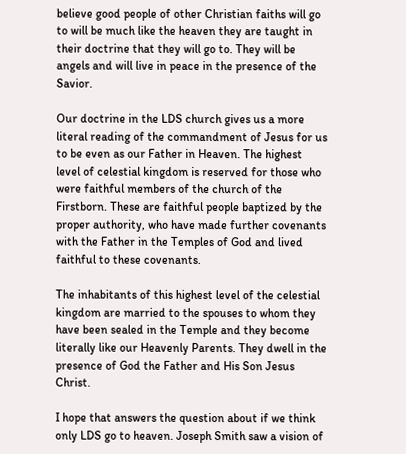believe good people of other Christian faiths will go to will be much like the heaven they are taught in their doctrine that they will go to. They will be angels and will live in peace in the presence of the Savior.

Our doctrine in the LDS church gives us a more literal reading of the commandment of Jesus for us to be even as our Father in Heaven. The highest level of celestial kingdom is reserved for those who were faithful members of the church of the Firstborn. These are faithful people baptized by the proper authority, who have made further covenants with the Father in the Temples of God and lived faithful to these covenants.

The inhabitants of this highest level of the celestial kingdom are married to the spouses to whom they have been sealed in the Temple and they become literally like our Heavenly Parents. They dwell in the presence of God the Father and His Son Jesus Christ.

I hope that answers the question about if we think only LDS go to heaven. Joseph Smith saw a vision of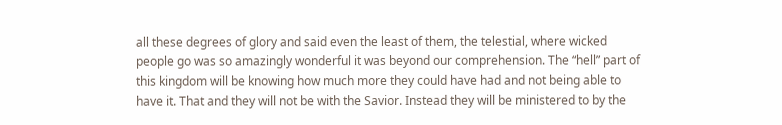all these degrees of glory and said even the least of them, the telestial, where wicked people go was so amazingly wonderful it was beyond our comprehension. The “hell” part of this kingdom will be knowing how much more they could have had and not being able to have it. That and they will not be with the Savior. Instead they will be ministered to by the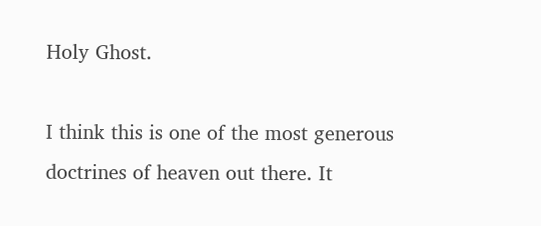Holy Ghost.

I think this is one of the most generous doctrines of heaven out there. It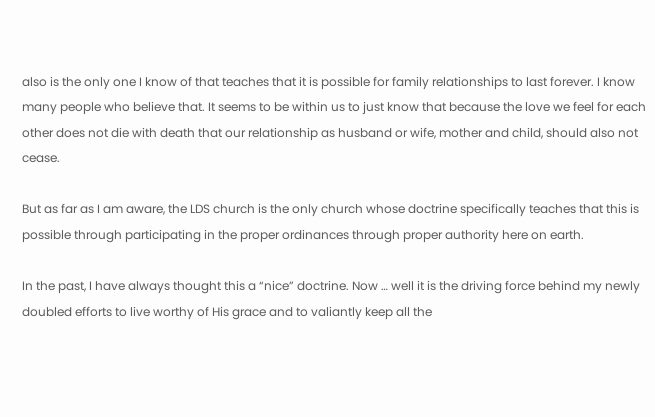also is the only one I know of that teaches that it is possible for family relationships to last forever. I know many people who believe that. It seems to be within us to just know that because the love we feel for each other does not die with death that our relationship as husband or wife, mother and child, should also not cease.

But as far as I am aware, the LDS church is the only church whose doctrine specifically teaches that this is possible through participating in the proper ordinances through proper authority here on earth.

In the past, I have always thought this a “nice” doctrine. Now … well it is the driving force behind my newly doubled efforts to live worthy of His grace and to valiantly keep all the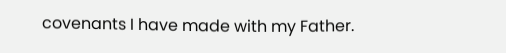covenants I have made with my Father.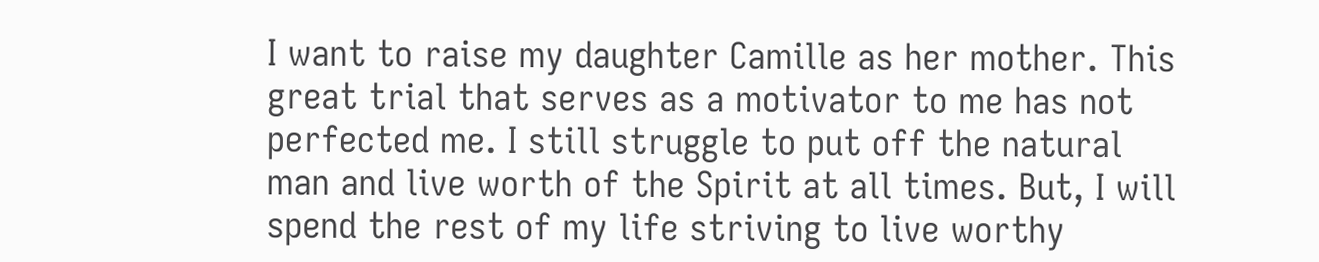I want to raise my daughter Camille as her mother. This great trial that serves as a motivator to me has not perfected me. I still struggle to put off the natural man and live worth of the Spirit at all times. But, I will spend the rest of my life striving to live worthy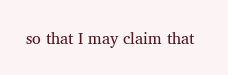so that I may claim that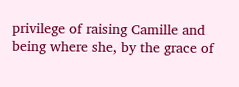privilege of raising Camille and being where she, by the grace of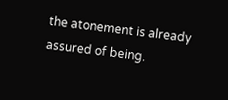the atonement is already assured of being.